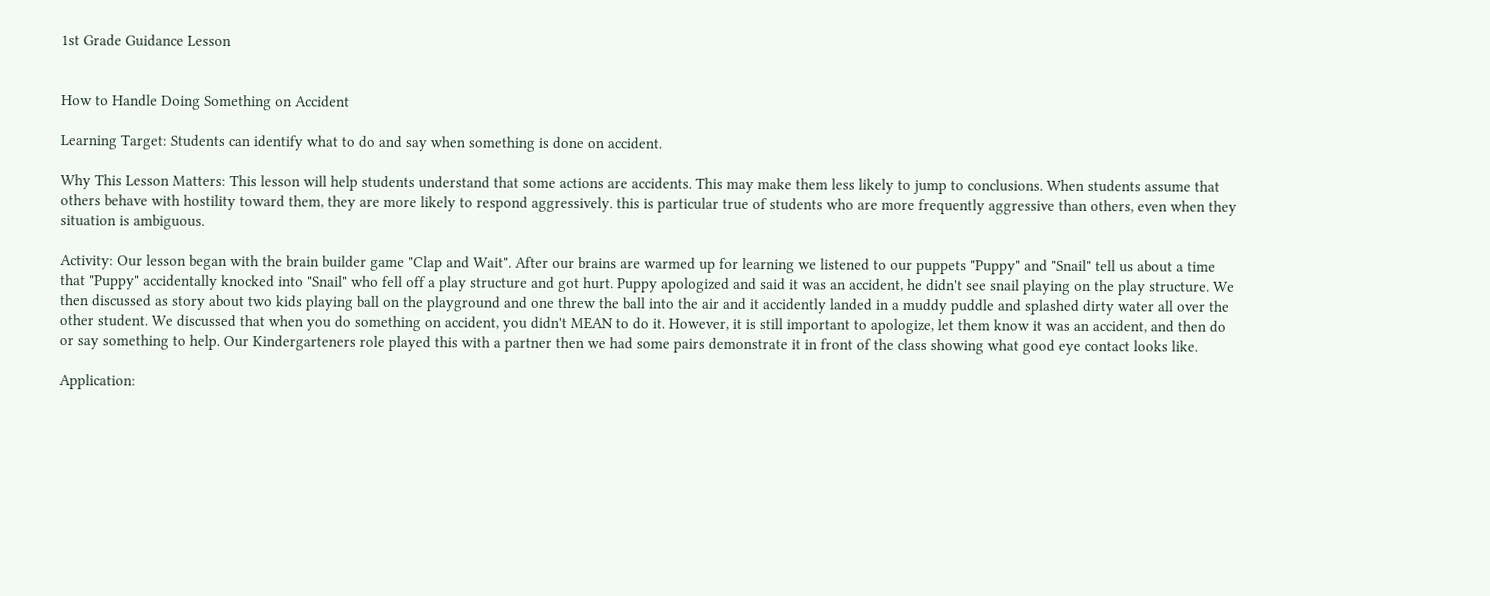1st Grade Guidance Lesson


How to Handle Doing Something on Accident

Learning Target: Students can identify what to do and say when something is done on accident.

Why This Lesson Matters: This lesson will help students understand that some actions are accidents. This may make them less likely to jump to conclusions. When students assume that others behave with hostility toward them, they are more likely to respond aggressively. this is particular true of students who are more frequently aggressive than others, even when they situation is ambiguous.

Activity: Our lesson began with the brain builder game "Clap and Wait". After our brains are warmed up for learning we listened to our puppets "Puppy" and "Snail" tell us about a time that "Puppy" accidentally knocked into "Snail" who fell off a play structure and got hurt. Puppy apologized and said it was an accident, he didn't see snail playing on the play structure. We then discussed as story about two kids playing ball on the playground and one threw the ball into the air and it accidently landed in a muddy puddle and splashed dirty water all over the other student. We discussed that when you do something on accident, you didn't MEAN to do it. However, it is still important to apologize, let them know it was an accident, and then do or say something to help. Our Kindergarteners role played this with a partner then we had some pairs demonstrate it in front of the class showing what good eye contact looks like.

Application: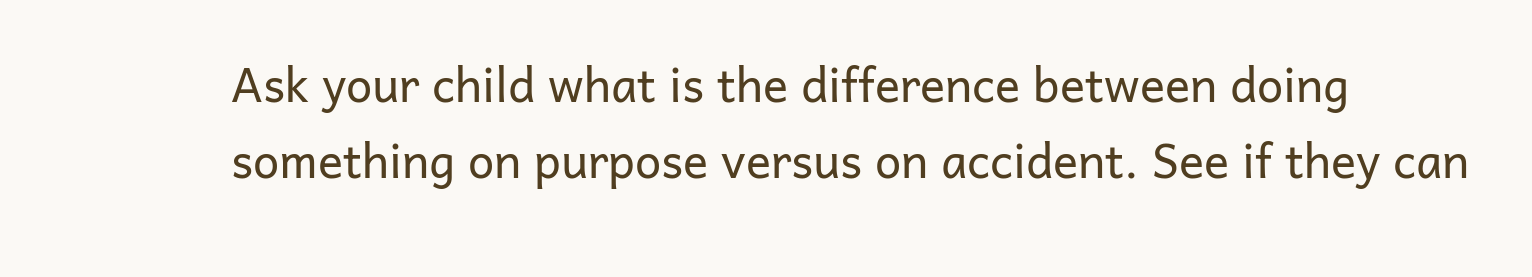Ask your child what is the difference between doing something on purpose versus on accident. See if they can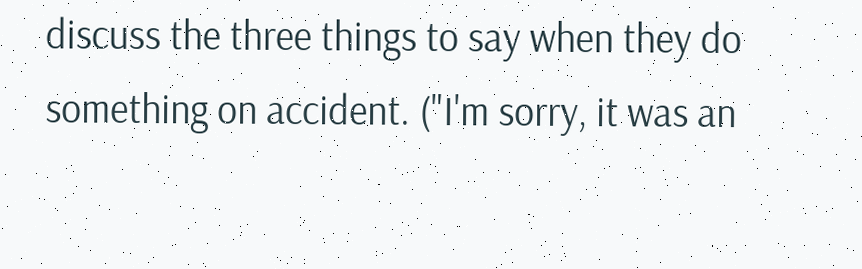discuss the three things to say when they do something on accident. ("I'm sorry, it was an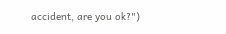accident, are you ok?")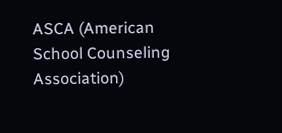ASCA (American School Counseling Association)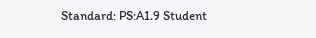Standard: PS:A1.9 Student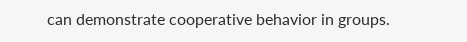can demonstrate cooperative behavior in groups.